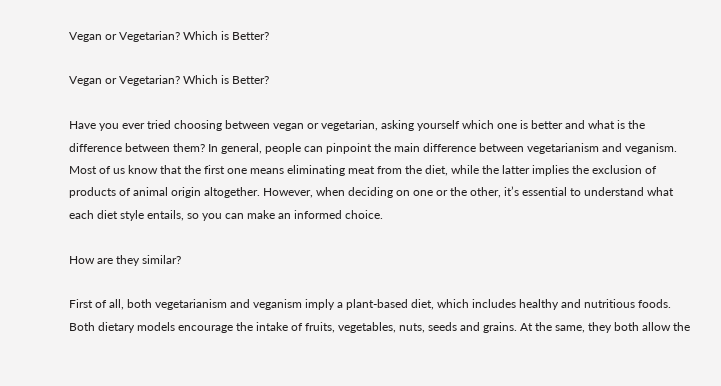Vegan or Vegetarian? Which is Better?

Vegan or Vegetarian? Which is Better?

Have you ever tried choosing between vegan or vegetarian, asking yourself which one is better and what is the difference between them? In general, people can pinpoint the main difference between vegetarianism and veganism. Most of us know that the first one means eliminating meat from the diet, while the latter implies the exclusion of products of animal origin altogether. However, when deciding on one or the other, it’s essential to understand what each diet style entails, so you can make an informed choice.

How are they similar?

First of all, both vegetarianism and veganism imply a plant-based diet, which includes healthy and nutritious foods. Both dietary models encourage the intake of fruits, vegetables, nuts, seeds and grains. At the same, they both allow the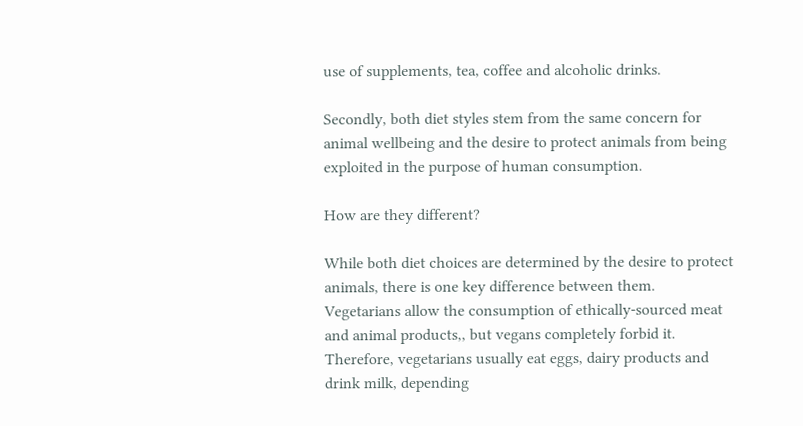use of supplements, tea, coffee and alcoholic drinks.

Secondly, both diet styles stem from the same concern for animal wellbeing and the desire to protect animals from being exploited in the purpose of human consumption.

How are they different?

While both diet choices are determined by the desire to protect animals, there is one key difference between them. Vegetarians allow the consumption of ethically-sourced meat and animal products,, but vegans completely forbid it. Therefore, vegetarians usually eat eggs, dairy products and drink milk, depending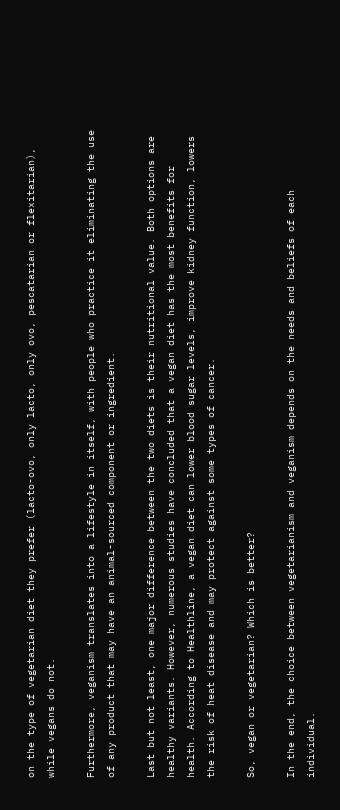on the type of vegetarian diet they prefer (lacto-ovo, only lacto, only ovo, pescatarian or flexitarian), while vegans do not.

Furthermore, veganism translates into a lifestyle in itself, with people who practice it eliminating the use of any product that may have an animal-sourced component or ingredient.

Last but not least, one major difference between the two diets is their nutritional value. Both options are healthy variants. However, numerous studies have concluded that a vegan diet has the most benefits for health. According to Healthline, a vegan diet can lower blood sugar levels, improve kidney function, lowers the risk of heat disease and may protect against some types of cancer.

So, vegan or vegetarian? Which is better?

In the end, the choice between vegetarianism and veganism depends on the needs and beliefs of each individual.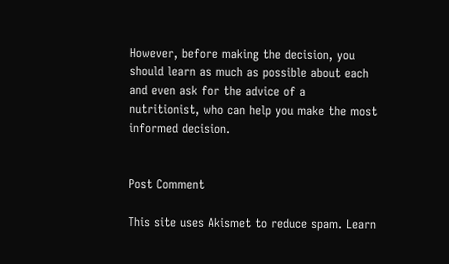However, before making the decision, you should learn as much as possible about each and even ask for the advice of a nutritionist, who can help you make the most informed decision.


Post Comment

This site uses Akismet to reduce spam. Learn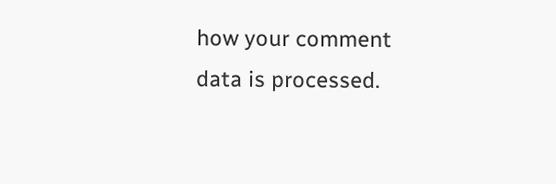how your comment data is processed.